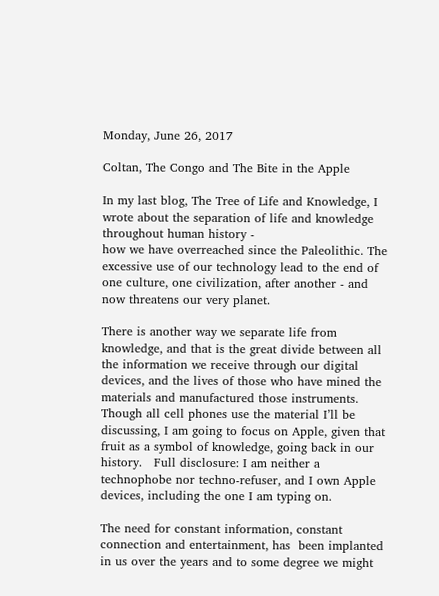Monday, June 26, 2017

Coltan, The Congo and The Bite in the Apple

In my last blog, The Tree of Life and Knowledge, I wrote about the separation of life and knowledge throughout human history -
how we have overreached since the Paleolithic. The excessive use of our technology lead to the end of one culture, one civilization, after another - and now threatens our very planet.

There is another way we separate life from knowledge, and that is the great divide between all the information we receive through our digital devices, and the lives of those who have mined the materials and manufactured those instruments.
Though all cell phones use the material I’ll be discussing, I am going to focus on Apple, given that fruit as a symbol of knowledge, going back in our history.   Full disclosure: I am neither a technophobe nor techno-refuser, and I own Apple devices, including the one I am typing on.

The need for constant information, constant connection and entertainment, has  been implanted in us over the years and to some degree we might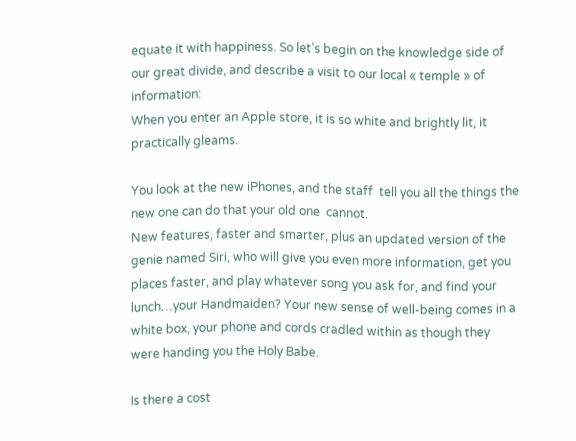equate it with happiness. So let’s begin on the knowledge side of our great divide, and describe a visit to our local « temple » of information:
When you enter an Apple store, it is so white and brightly lit, it practically gleams.

You look at the new iPhones, and the staff  tell you all the things the new one can do that your old one  cannot.
New features, faster and smarter, plus an updated version of the genie named Siri, who will give you even more information, get you places faster, and play whatever song you ask for, and find your lunch…your Handmaiden? Your new sense of well-being comes in a white box, your phone and cords cradled within as though they were handing you the Holy Babe.

Is there a cost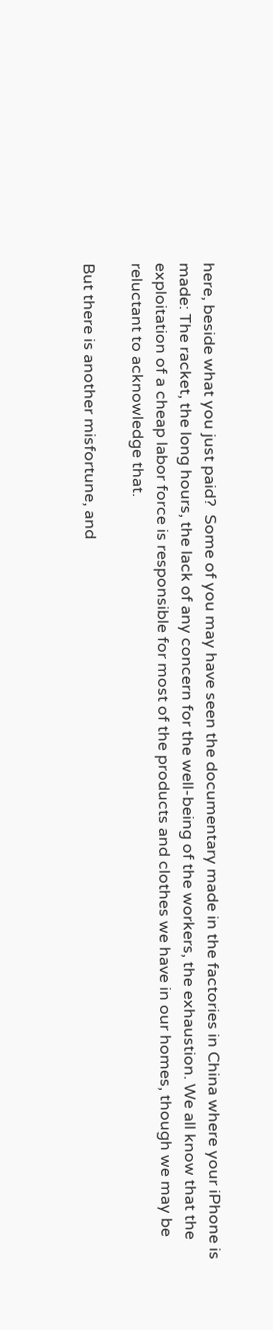here, beside what you just paid?  Some of you may have seen the documentary made in the factories in China where your iPhone is made: The racket, the long hours, the lack of any concern for the well-being of the workers, the exhaustion. We all know that the exploitation of a cheap labor force is responsible for most of the products and clothes we have in our homes, though we may be reluctant to acknowledge that.

But there is another misfortune, and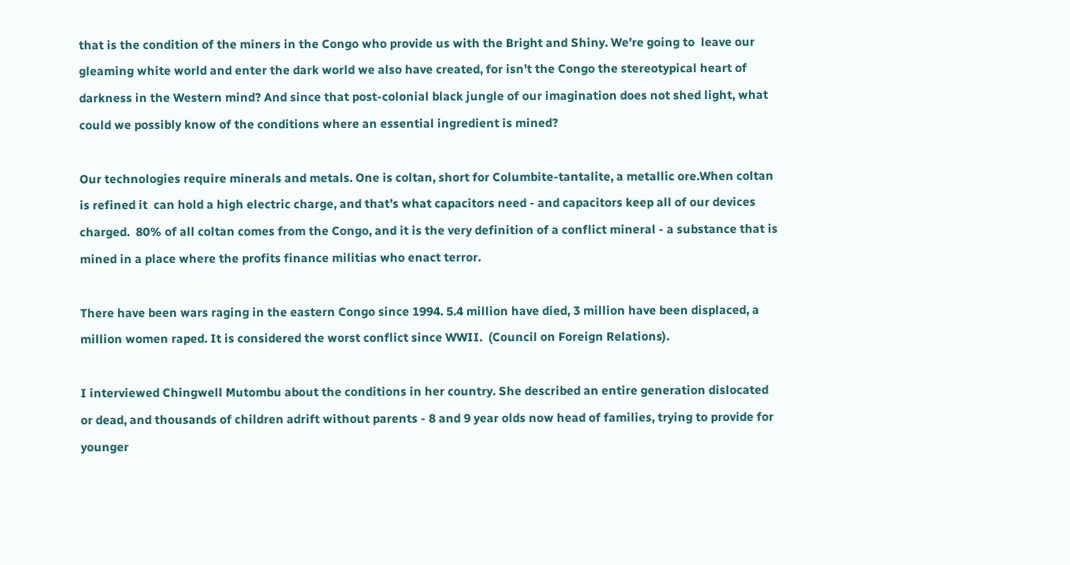that is the condition of the miners in the Congo who provide us with the Bright and Shiny. We’re going to  leave our gleaming white world and enter the dark world we also have created, for isn’t the Congo the stereotypical heart of darkness in the Western mind? And since that post-colonial black jungle of our imagination does not shed light, what could we possibly know of the conditions where an essential ingredient is mined?

Our technologies require minerals and metals. One is coltan, short for Columbite-tantalite, a metallic ore.When coltan is refined it  can hold a high electric charge, and that’s what capacitors need - and capacitors keep all of our devices charged.  80% of all coltan comes from the Congo, and it is the very definition of a conflict mineral - a substance that is mined in a place where the profits finance militias who enact terror.

There have been wars raging in the eastern Congo since 1994. 5.4 million have died, 3 million have been displaced, a million women raped. It is considered the worst conflict since WWII.  (Council on Foreign Relations).

I interviewed Chingwell Mutombu about the conditions in her country. She described an entire generation dislocated or dead, and thousands of children adrift without parents - 8 and 9 year olds now head of families, trying to provide for younger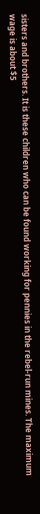sisters and brothers. It is these children who can be found working for pennies in the rebel-run mines. The maximum wage is about $5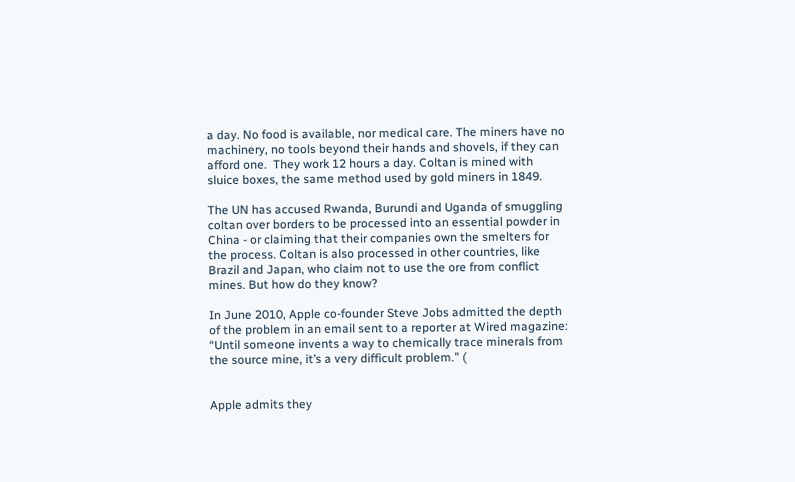a day. No food is available, nor medical care. The miners have no machinery, no tools beyond their hands and shovels, if they can afford one.  They work 12 hours a day. Coltan is mined with sluice boxes, the same method used by gold miners in 1849.

The UN has accused Rwanda, Burundi and Uganda of smuggling coltan over borders to be processed into an essential powder in China - or claiming that their companies own the smelters for the process. Coltan is also processed in other countries, like Brazil and Japan, who claim not to use the ore from conflict mines. But how do they know?

In June 2010, Apple co-founder Steve Jobs admitted the depth of the problem in an email sent to a reporter at Wired magazine: “Until someone invents a way to chemically trace minerals from the source mine, it’s a very difficult problem.” (


Apple admits they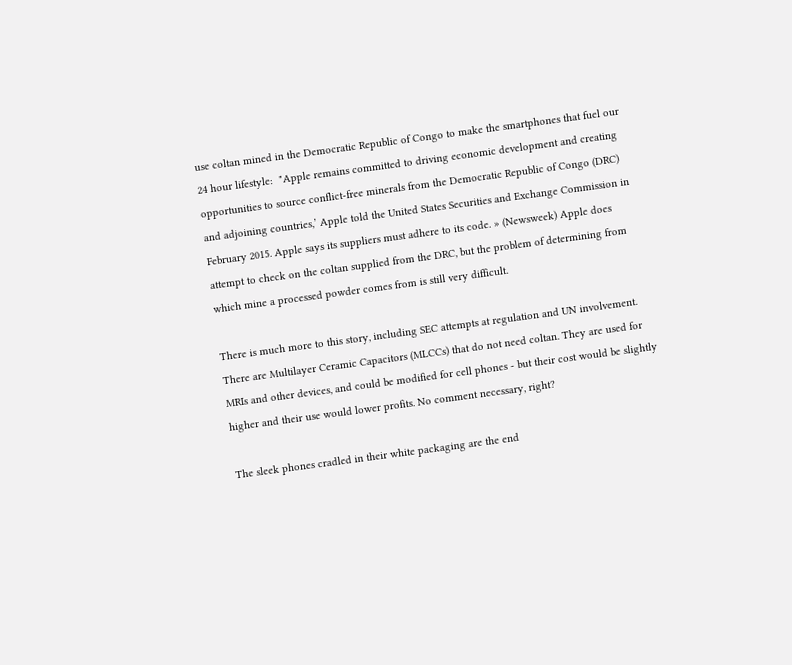use coltan mined in the Democratic Republic of Congo to make the smartphones that fuel our 24 hour lifestyle:  "Apple remains committed to driving economic development and creating opportunities to source conflict-free minerals from the Democratic Republic of Congo (DRC) and adjoining countries,’ Apple told the United States Securities and Exchange Commission in February 2015. Apple says its suppliers must adhere to its code. » (Newsweek) Apple does attempt to check on the coltan supplied from the DRC, but the problem of determining from which mine a processed powder comes from is still very difficult.

There is much more to this story, including SEC attempts at regulation and UN involvement. There are Multilayer Ceramic Capacitors (MLCCs) that do not need coltan. They are used for MRIs and other devices, and could be modified for cell phones - but their cost would be slightly higher and their use would lower profits. No comment necessary, right?

The sleek phones cradled in their white packaging are the end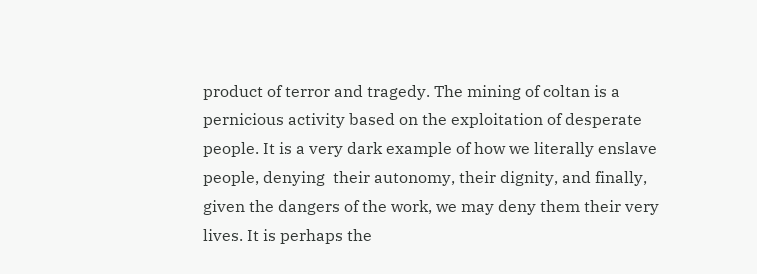product of terror and tragedy. The mining of coltan is a pernicious activity based on the exploitation of desperate people. It is a very dark example of how we literally enslave people, denying  their autonomy, their dignity, and finally, given the dangers of the work, we may deny them their very lives. It is perhaps the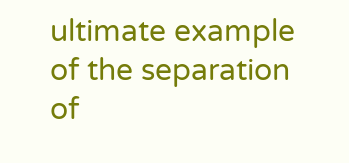ultimate example of the separation of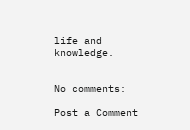life and knowledge.


No comments:

Post a Comment